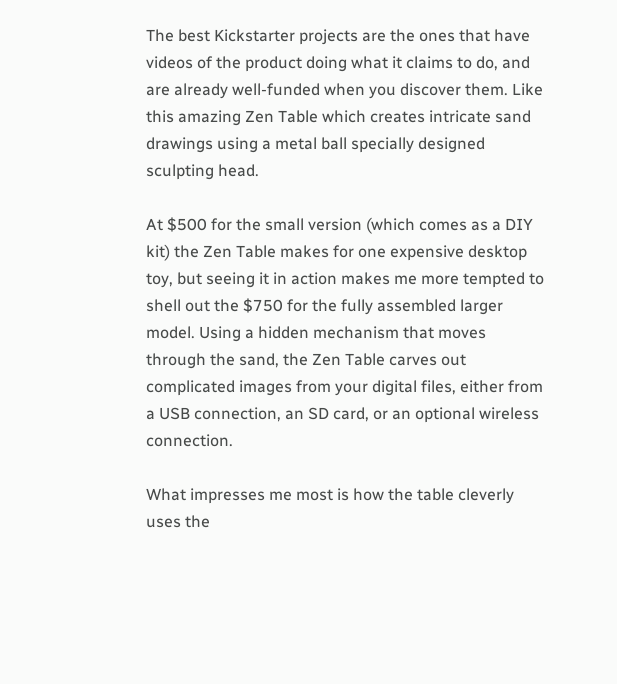The best Kickstarter projects are the ones that have videos of the product doing what it claims to do, and are already well-funded when you discover them. Like this amazing Zen Table which creates intricate sand drawings using a metal ball specially designed sculpting head.

At $500 for the small version (which comes as a DIY kit) the Zen Table makes for one expensive desktop toy, but seeing it in action makes me more tempted to shell out the $750 for the fully assembled larger model. Using a hidden mechanism that moves through the sand, the Zen Table carves out complicated images from your digital files, either from a USB connection, an SD card, or an optional wireless connection.

What impresses me most is how the table cleverly uses the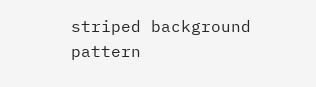striped background pattern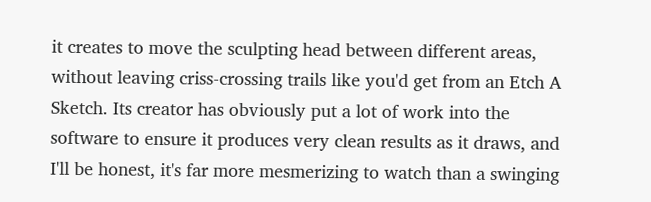it creates to move the sculpting head between different areas, without leaving criss-crossing trails like you'd get from an Etch A Sketch. Its creator has obviously put a lot of work into the software to ensure it produces very clean results as it draws, and I'll be honest, it's far more mesmerizing to watch than a swinging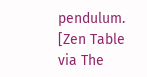pendulum. [Zen Table via The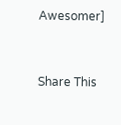Awesomer]


Share This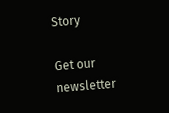Story

Get our newsletter